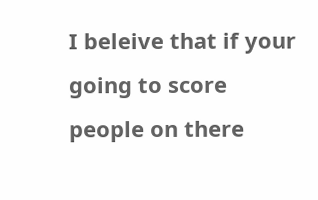I beleive that if your going to score people on there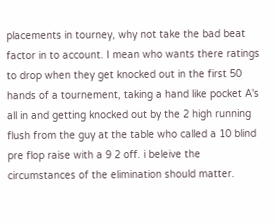placements in tourney, why not take the bad beat factor in to account. I mean who wants there ratings to drop when they get knocked out in the first 50 hands of a tournement, taking a hand like pocket A's all in and getting knocked out by the 2 high running flush from the guy at the table who called a 10 blind pre flop raise with a 9 2 off. i beleive the circumstances of the elimination should matter.